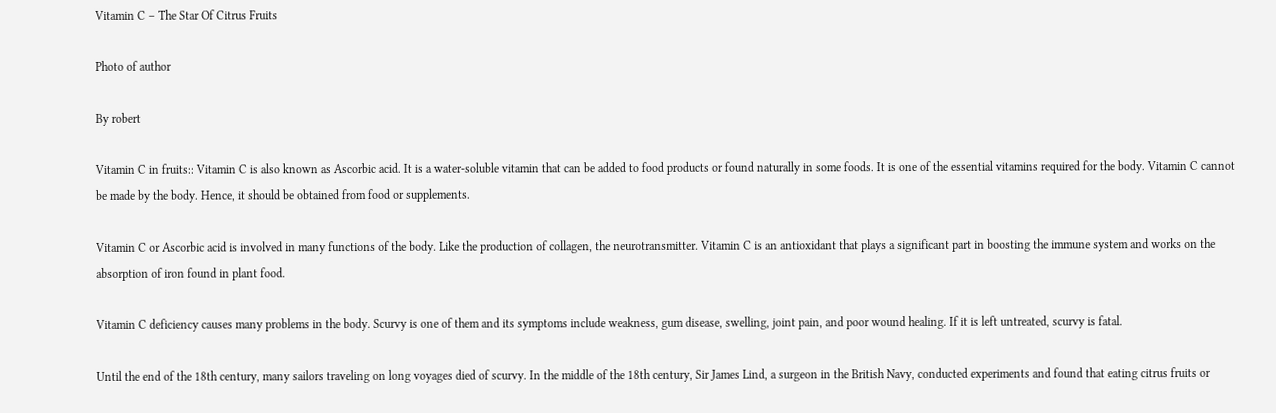Vitamin C – The Star Of Citrus Fruits

Photo of author

By robert

Vitamin C in fruits:: Vitamin C is also known as Ascorbic acid. It is a water-soluble vitamin that can be added to food products or found naturally in some foods. It is one of the essential vitamins required for the body. Vitamin C cannot be made by the body. Hence, it should be obtained from food or supplements.

Vitamin C or Ascorbic acid is involved in many functions of the body. Like the production of collagen, the neurotransmitter. Vitamin C is an antioxidant that plays a significant part in boosting the immune system and works on the absorption of iron found in plant food.

Vitamin C deficiency causes many problems in the body. Scurvy is one of them and its symptoms include weakness, gum disease, swelling, joint pain, and poor wound healing. If it is left untreated, scurvy is fatal.

Until the end of the 18th century, many sailors traveling on long voyages died of scurvy. In the middle of the 18th century, Sir James Lind, a surgeon in the British Navy, conducted experiments and found that eating citrus fruits or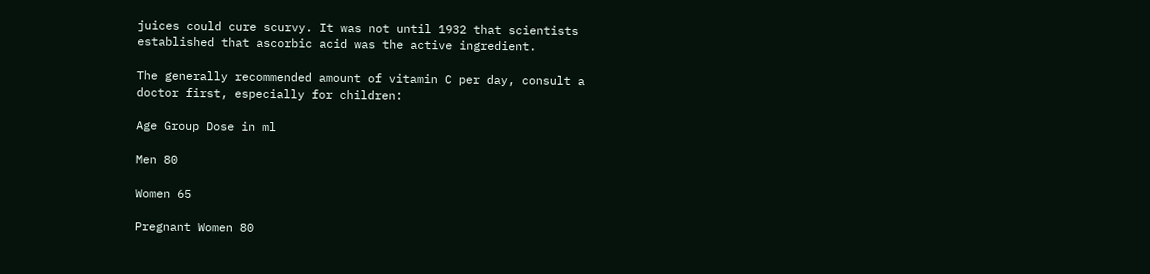juices could cure scurvy. It was not until 1932 that scientists established that ascorbic acid was the active ingredient.

The generally recommended amount of vitamin C per day, consult a doctor first, especially for children:

Age Group Dose in ml

Men 80

Women 65

Pregnant Women 80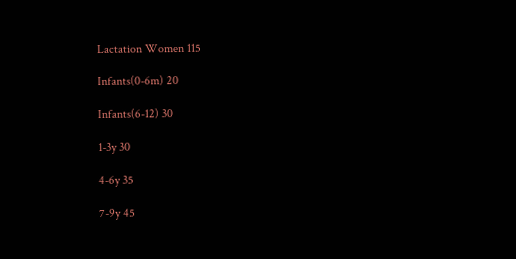Lactation Women 115

Infants(0-6m) 20

Infants(6-12) 30

1-3y 30

4-6y 35

7-9y 45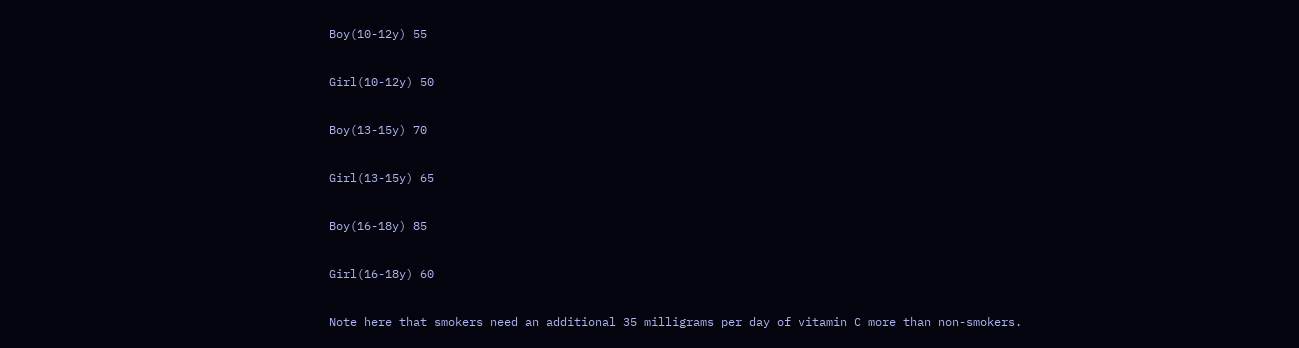Boy(10-12y) 55

Girl(10-12y) 50

Boy(13-15y) 70

Girl(13-15y) 65

Boy(16-18y) 85

Girl(16-18y) 60

Note here that smokers need an additional 35 milligrams per day of vitamin C more than non-smokers.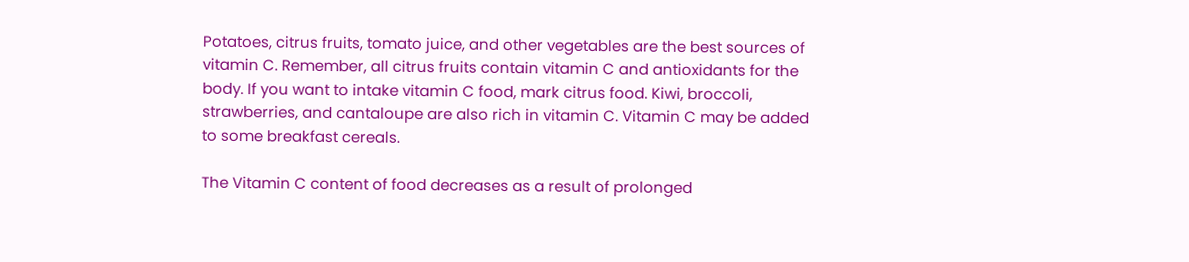Potatoes, citrus fruits, tomato juice, and other vegetables are the best sources of vitamin C. Remember, all citrus fruits contain vitamin C and antioxidants for the body. If you want to intake vitamin C food, mark citrus food. Kiwi, broccoli, strawberries, and cantaloupe are also rich in vitamin C. Vitamin C may be added to some breakfast cereals.

The Vitamin C content of food decreases as a result of prolonged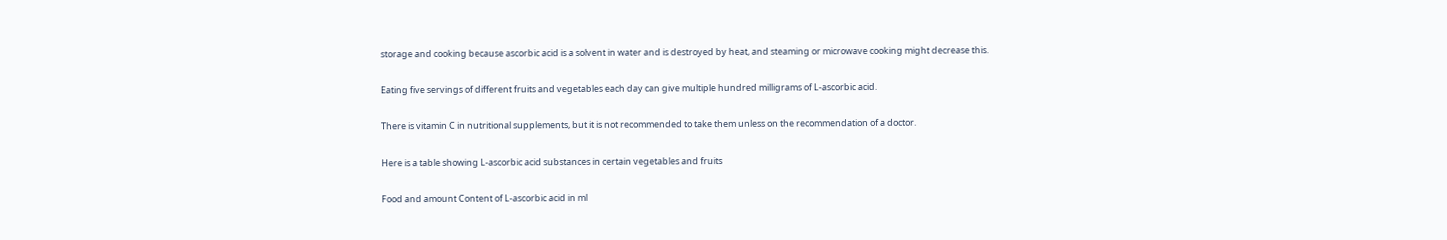storage and cooking because ascorbic acid is a solvent in water and is destroyed by heat, and steaming or microwave cooking might decrease this.

Eating five servings of different fruits and vegetables each day can give multiple hundred milligrams of L-ascorbic acid.

There is vitamin C in nutritional supplements, but it is not recommended to take them unless on the recommendation of a doctor.

Here is a table showing L-ascorbic acid substances in certain vegetables and fruits

Food and amount Content of L-ascorbic acid in ml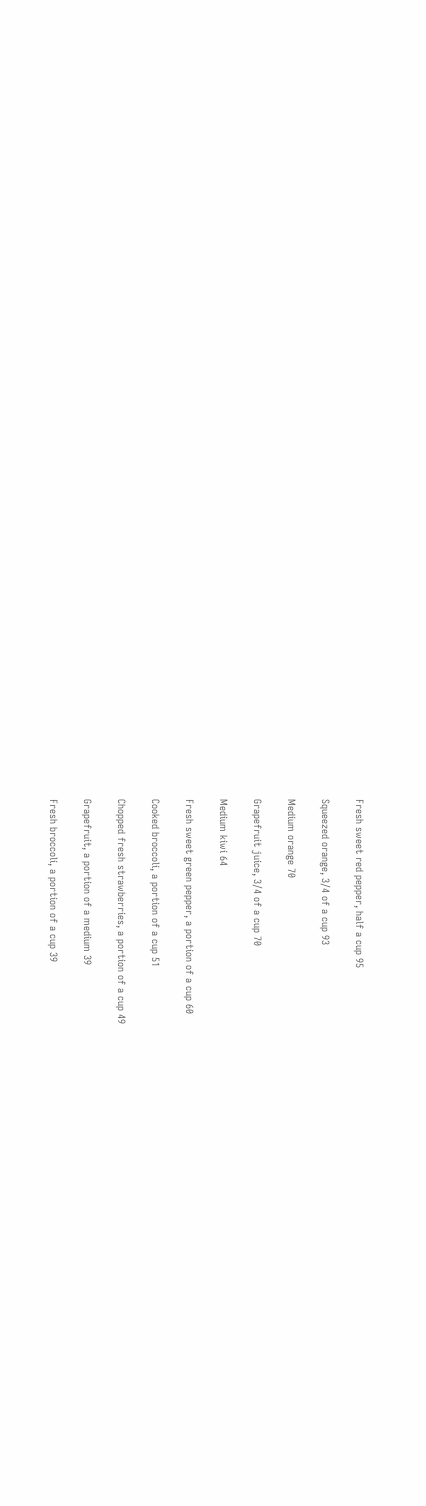Fresh sweet red pepper, half a cup 95

Squeezed orange, 3/4 of a cup 93

Medium orange 70

Grapefruit juice, 3/4 of a cup 70

Medium kiwi 64

Fresh sweet green pepper, a portion of a cup 60

Cooked broccoli, a portion of a cup 51

Chopped fresh strawberries, a portion of a cup 49

Grapefruit, a portion of a medium 39

Fresh broccoli, a portion of a cup 39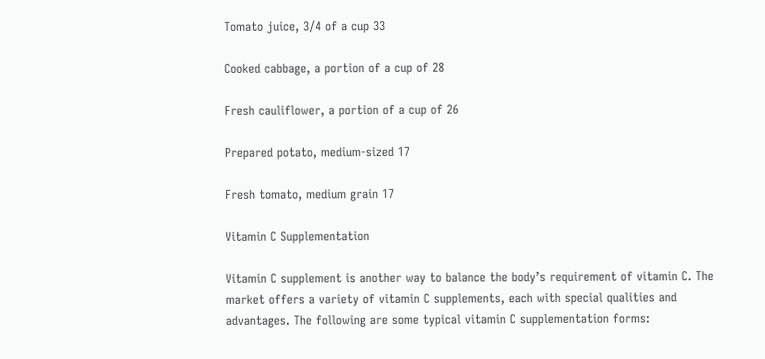Tomato juice, 3/4 of a cup 33

Cooked cabbage, a portion of a cup of 28

Fresh cauliflower, a portion of a cup of 26

Prepared potato, medium-sized 17

Fresh tomato, medium grain 17

Vitamin C Supplementation

Vitamin C supplement is another way to balance the body’s requirement of vitamin C. The market offers a variety of vitamin C supplements, each with special qualities and advantages. The following are some typical vitamin C supplementation forms: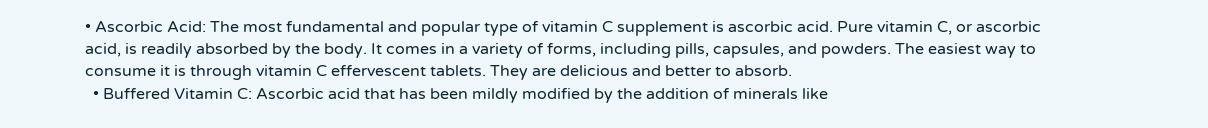• Ascorbic Acid: The most fundamental and popular type of vitamin C supplement is ascorbic acid. Pure vitamin C, or ascorbic acid, is readily absorbed by the body. It comes in a variety of forms, including pills, capsules, and powders. The easiest way to consume it is through vitamin C effervescent tablets. They are delicious and better to absorb.
  • Buffered Vitamin C: Ascorbic acid that has been mildly modified by the addition of minerals like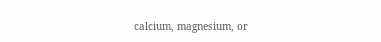calcium, magnesium, or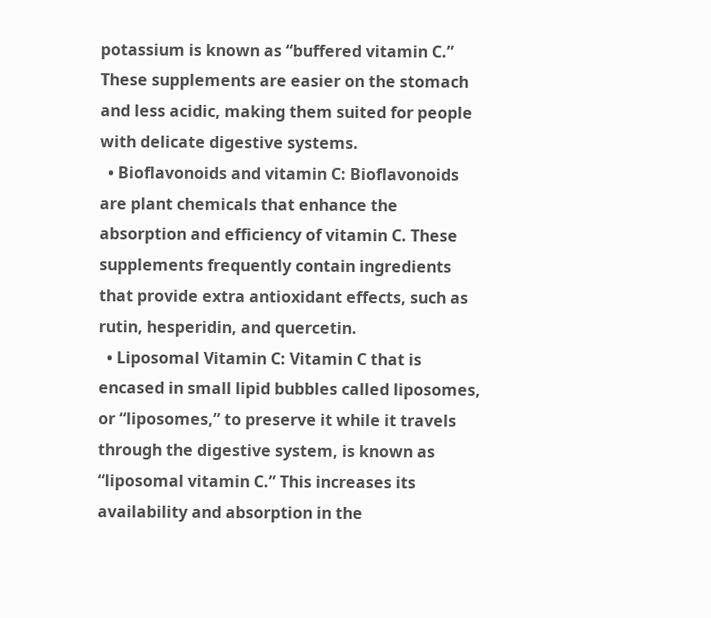potassium is known as “buffered vitamin C.” These supplements are easier on the stomach and less acidic, making them suited for people with delicate digestive systems.
  • Bioflavonoids and vitamin C: Bioflavonoids are plant chemicals that enhance the absorption and efficiency of vitamin C. These supplements frequently contain ingredients that provide extra antioxidant effects, such as rutin, hesperidin, and quercetin.
  • Liposomal Vitamin C: Vitamin C that is encased in small lipid bubbles called liposomes, or “liposomes,” to preserve it while it travels through the digestive system, is known as “liposomal vitamin C.” This increases its availability and absorption in the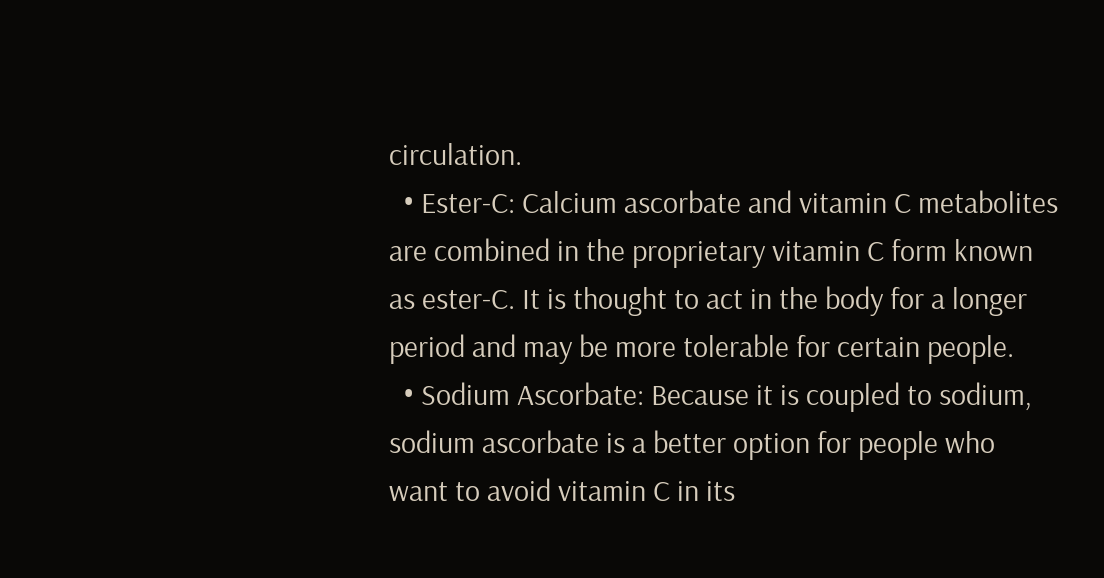circulation.
  • Ester-C: Calcium ascorbate and vitamin C metabolites are combined in the proprietary vitamin C form known as ester-C. It is thought to act in the body for a longer period and may be more tolerable for certain people.
  • Sodium Ascorbate: Because it is coupled to sodium, sodium ascorbate is a better option for people who want to avoid vitamin C in its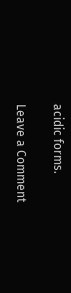acidic forms.

Leave a Comment